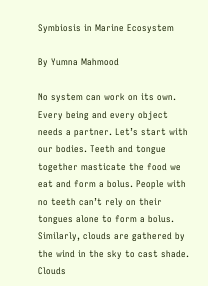Symbiosis in Marine Ecosystem

By Yumna Mahmood

No system can work on its own. Every being and every object needs a partner. Let’s start with our bodies. Teeth and tongue together masticate the food we eat and form a bolus. People with no teeth can’t rely on their tongues alone to form a bolus. Similarly, clouds are gathered by the wind in the sky to cast shade. Clouds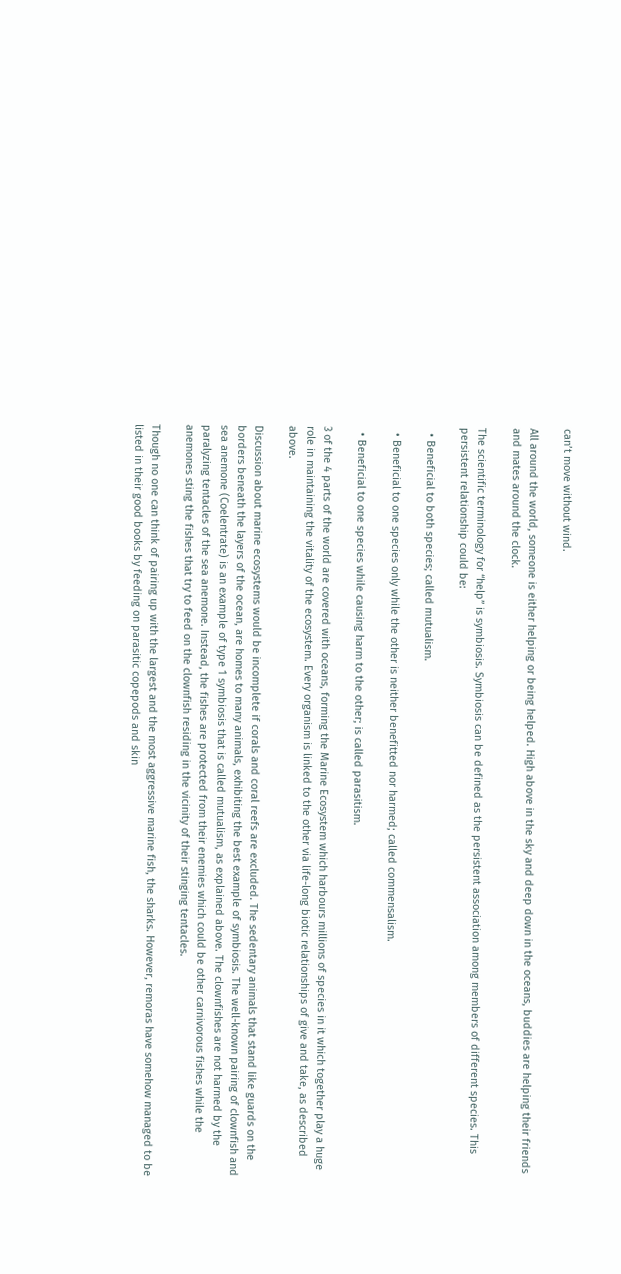can’t move without wind.

All around the world, someone is either helping or being helped. High above in the sky and deep down in the oceans, buddies are helping their friends and mates around the clock.

The scientific terminology for “help” is symbiosis. Symbiosis can be defined as the persistent association among members of different species. This persistent relationship could be:

  • Beneficial to both species; called mutualism.

  • Beneficial to one species only while the other is neither benefitted nor harmed; called commensalism.

  • Beneficial to one species while causing harm to the other; is called parasitism.

3 of the 4 parts of the world are covered with oceans, forming the Marine Ecosystem which harbours millions of species in it which together play a huge role in maintaining the vitality of the ecosystem. Every organism is linked to the other via life-long biotic relationships of give and take, as described above.

Discussion about marine ecosystems would be incomplete if corals and coral reefs are excluded. The sedentary animals that stand like guards on the borders beneath the layers of the ocean, are homes to many animals, exhibiting the best example of symbiosis. The well-known pairing of clownfish and sea anemone (Coelentrate) is an example of type 1 symbiosis that is called mutualism, as explained above. The clownfishes are not harmed by the paralyzing tentacles of the sea anemone. Instead, the fishes are protected from their enemies which could be other carnivorous fishes while the anemones sting the fishes that try to feed on the clownfish residing in the vicinity of their stinging tentacles.

Though no one can think of pairing up with the largest and the most aggressive marine fish, the sharks. However, remoras have somehow managed to be listed in their good books by feeding on parasitic copepods and skin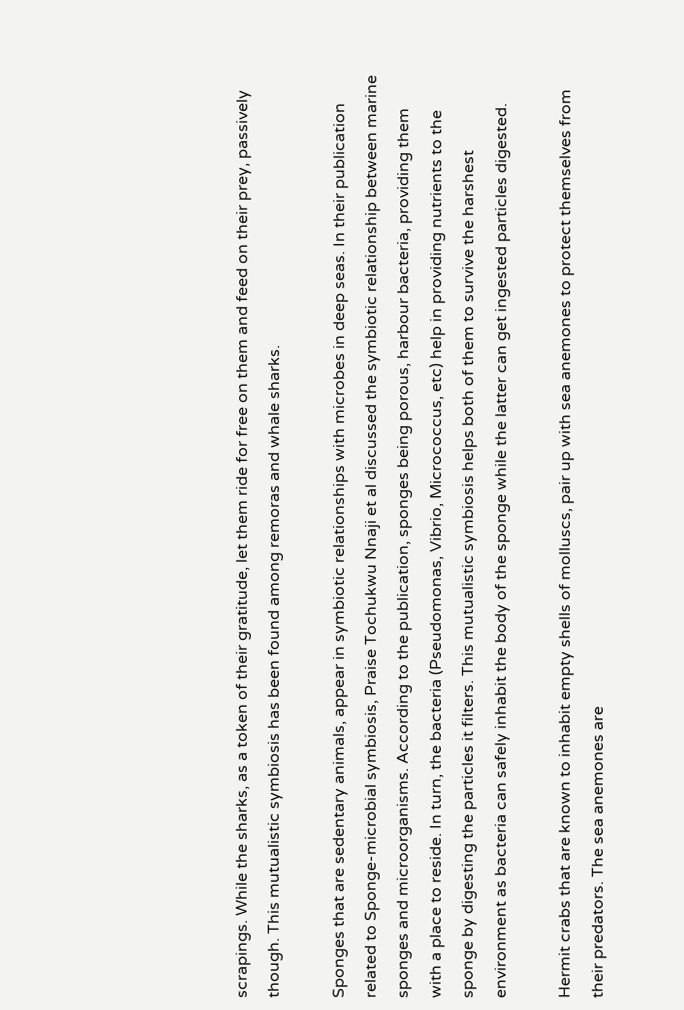scrapings. While the sharks, as a token of their gratitude, let them ride for free on them and feed on their prey, passively though. This mutualistic symbiosis has been found among remoras and whale sharks.

Sponges that are sedentary animals, appear in symbiotic relationships with microbes in deep seas. In their publication related to Sponge-microbial symbiosis, Praise Tochukwu Nnaji et al discussed the symbiotic relationship between marine sponges and microorganisms. According to the publication, sponges being porous, harbour bacteria, providing them with a place to reside. In turn, the bacteria (Pseudomonas, Vibrio, Micrococcus, etc) help in providing nutrients to the sponge by digesting the particles it filters. This mutualistic symbiosis helps both of them to survive the harshest environment as bacteria can safely inhabit the body of the sponge while the latter can get ingested particles digested.

Hermit crabs that are known to inhabit empty shells of molluscs, pair up with sea anemones to protect themselves from their predators. The sea anemones are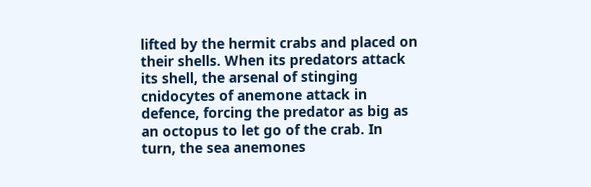lifted by the hermit crabs and placed on their shells. When its predators attack its shell, the arsenal of stinging cnidocytes of anemone attack in defence, forcing the predator as big as an octopus to let go of the crab. In turn, the sea anemones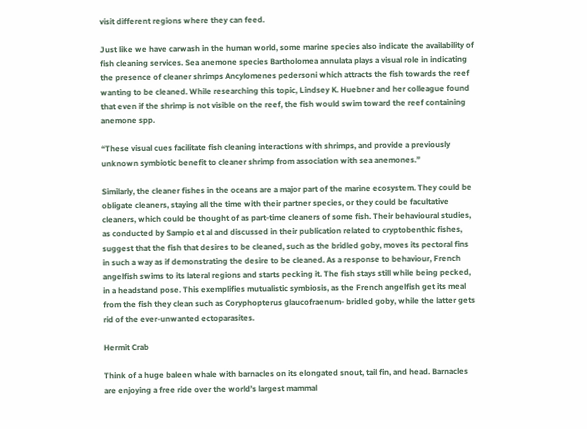visit different regions where they can feed.

Just like we have carwash in the human world, some marine species also indicate the availability of fish cleaning services. Sea anemone species Bartholomea annulata plays a visual role in indicating the presence of cleaner shrimps Ancylomenes pedersoni which attracts the fish towards the reef wanting to be cleaned. While researching this topic, Lindsey K. Huebner and her colleague found that even if the shrimp is not visible on the reef, the fish would swim toward the reef containing anemone spp.

“These visual cues facilitate fish cleaning interactions with shrimps, and provide a previously unknown symbiotic benefit to cleaner shrimp from association with sea anemones.”

Similarly, the cleaner fishes in the oceans are a major part of the marine ecosystem. They could be obligate cleaners, staying all the time with their partner species, or they could be facultative cleaners, which could be thought of as part-time cleaners of some fish. Their behavioural studies, as conducted by Sampio et al and discussed in their publication related to cryptobenthic fishes, suggest that the fish that desires to be cleaned, such as the bridled goby, moves its pectoral fins in such a way as if demonstrating the desire to be cleaned. As a response to behaviour, French angelfish swims to its lateral regions and starts pecking it. The fish stays still while being pecked, in a headstand pose. This exemplifies mutualistic symbiosis, as the French angelfish get its meal from the fish they clean such as Coryphopterus glaucofraenum- bridled goby, while the latter gets rid of the ever-unwanted ectoparasites.

Hermit Crab

Think of a huge baleen whale with barnacles on its elongated snout, tail fin, and head. Barnacles are enjoying a free ride over the world’s largest mammal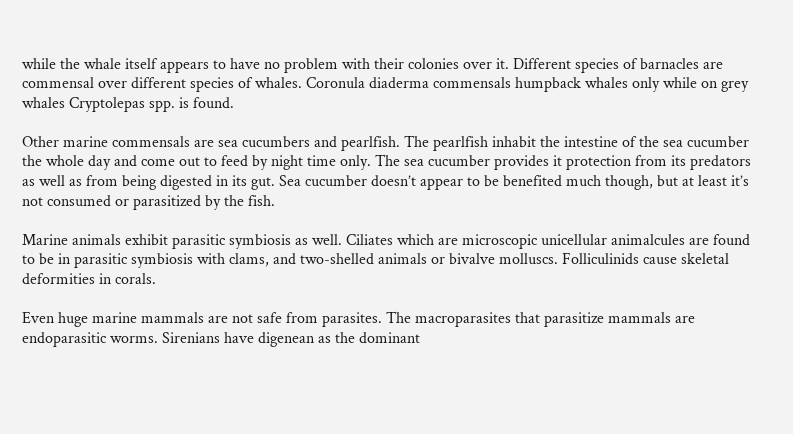while the whale itself appears to have no problem with their colonies over it. Different species of barnacles are commensal over different species of whales. Coronula diaderma commensals humpback whales only while on grey whales Cryptolepas spp. is found.

Other marine commensals are sea cucumbers and pearlfish. The pearlfish inhabit the intestine of the sea cucumber the whole day and come out to feed by night time only. The sea cucumber provides it protection from its predators as well as from being digested in its gut. Sea cucumber doesn’t appear to be benefited much though, but at least it’s not consumed or parasitized by the fish.

Marine animals exhibit parasitic symbiosis as well. Ciliates which are microscopic unicellular animalcules are found to be in parasitic symbiosis with clams, and two-shelled animals or bivalve molluscs. Folliculinids cause skeletal deformities in corals.

Even huge marine mammals are not safe from parasites. The macroparasites that parasitize mammals are endoparasitic worms. Sirenians have digenean as the dominant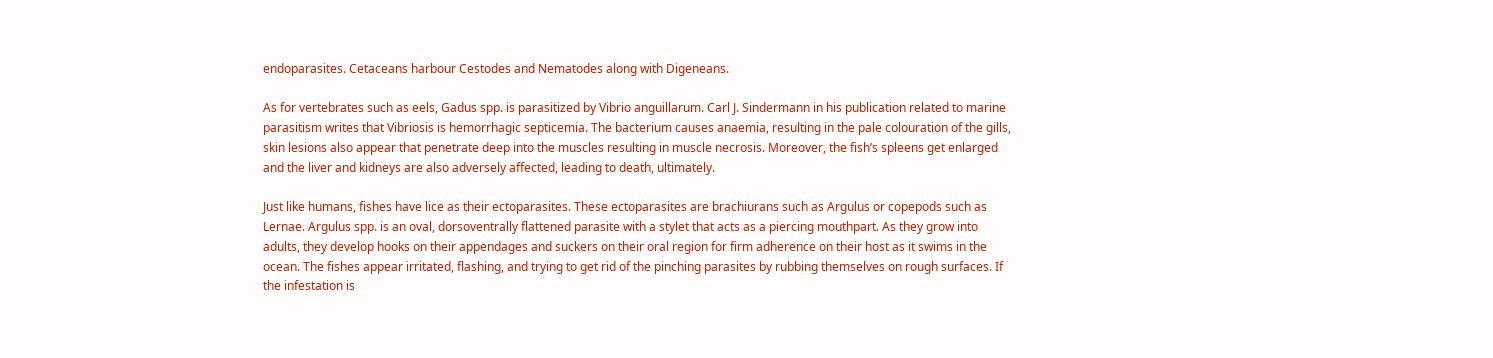endoparasites. Cetaceans harbour Cestodes and Nematodes along with Digeneans.

As for vertebrates such as eels, Gadus spp. is parasitized by Vibrio anguillarum. Carl J. Sindermann in his publication related to marine parasitism writes that Vibriosis is hemorrhagic septicemia. The bacterium causes anaemia, resulting in the pale colouration of the gills, skin lesions also appear that penetrate deep into the muscles resulting in muscle necrosis. Moreover, the fish’s spleens get enlarged and the liver and kidneys are also adversely affected, leading to death, ultimately.

Just like humans, fishes have lice as their ectoparasites. These ectoparasites are brachiurans such as Argulus or copepods such as Lernae. Argulus spp. is an oval, dorsoventrally flattened parasite with a stylet that acts as a piercing mouthpart. As they grow into adults, they develop hooks on their appendages and suckers on their oral region for firm adherence on their host as it swims in the ocean. The fishes appear irritated, flashing, and trying to get rid of the pinching parasites by rubbing themselves on rough surfaces. If the infestation is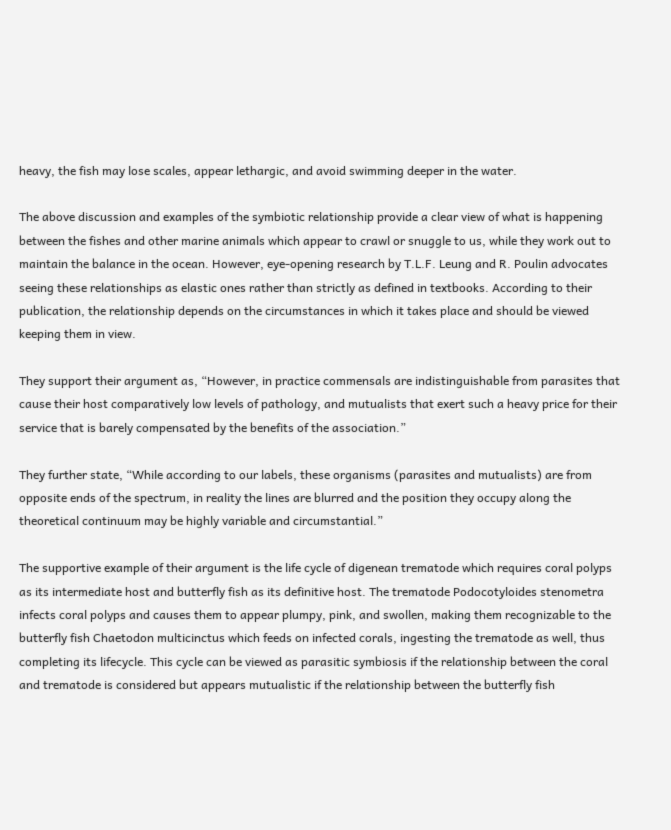heavy, the fish may lose scales, appear lethargic, and avoid swimming deeper in the water.

The above discussion and examples of the symbiotic relationship provide a clear view of what is happening between the fishes and other marine animals which appear to crawl or snuggle to us, while they work out to maintain the balance in the ocean. However, eye-opening research by T.L.F. Leung and R. Poulin advocates seeing these relationships as elastic ones rather than strictly as defined in textbooks. According to their publication, the relationship depends on the circumstances in which it takes place and should be viewed keeping them in view.

They support their argument as, “However, in practice commensals are indistinguishable from parasites that cause their host comparatively low levels of pathology, and mutualists that exert such a heavy price for their service that is barely compensated by the benefits of the association.”

They further state, “While according to our labels, these organisms (parasites and mutualists) are from opposite ends of the spectrum, in reality the lines are blurred and the position they occupy along the theoretical continuum may be highly variable and circumstantial.”

The supportive example of their argument is the life cycle of digenean trematode which requires coral polyps as its intermediate host and butterfly fish as its definitive host. The trematode Podocotyloides stenometra infects coral polyps and causes them to appear plumpy, pink, and swollen, making them recognizable to the butterfly fish Chaetodon multicinctus which feeds on infected corals, ingesting the trematode as well, thus completing its lifecycle. This cycle can be viewed as parasitic symbiosis if the relationship between the coral and trematode is considered but appears mutualistic if the relationship between the butterfly fish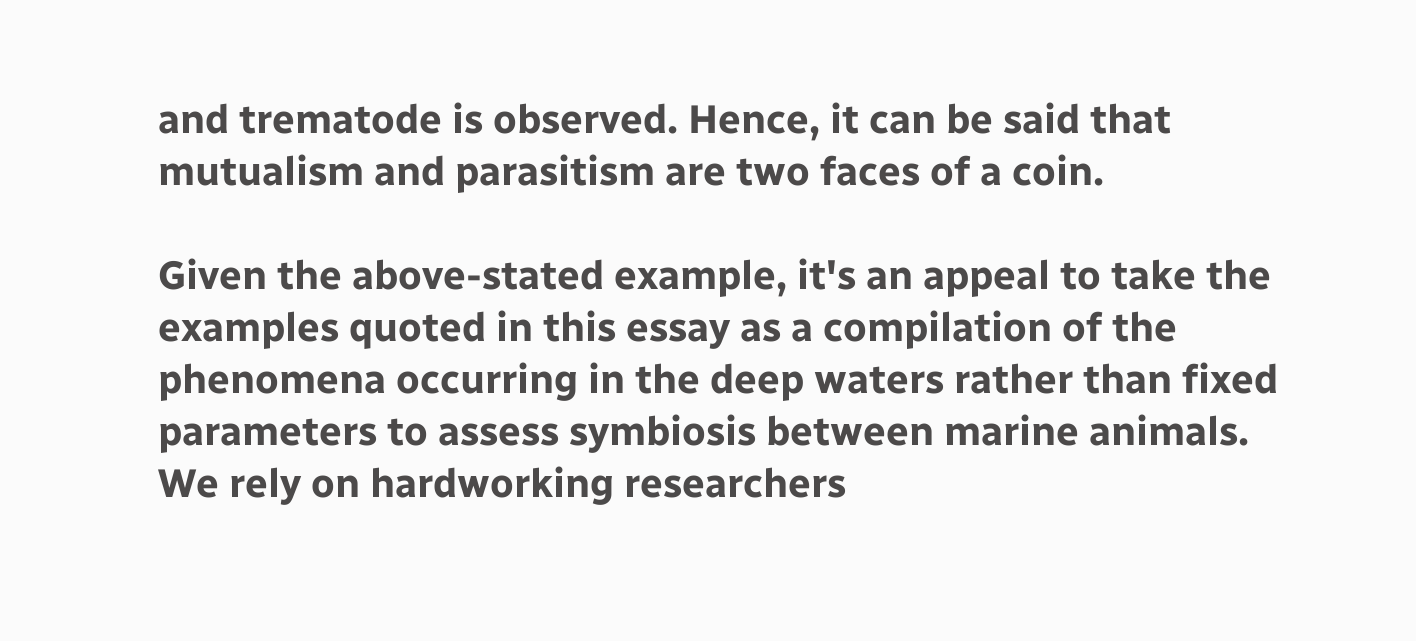and trematode is observed. Hence, it can be said that mutualism and parasitism are two faces of a coin.

Given the above-stated example, it's an appeal to take the examples quoted in this essay as a compilation of the phenomena occurring in the deep waters rather than fixed parameters to assess symbiosis between marine animals. We rely on hardworking researchers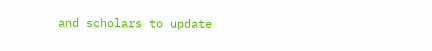and scholars to update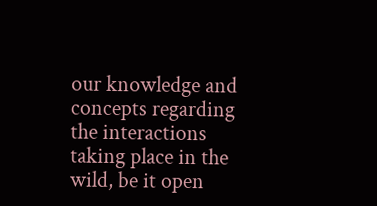our knowledge and concepts regarding the interactions taking place in the wild, be it open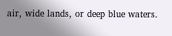air, wide lands, or deep blue waters.